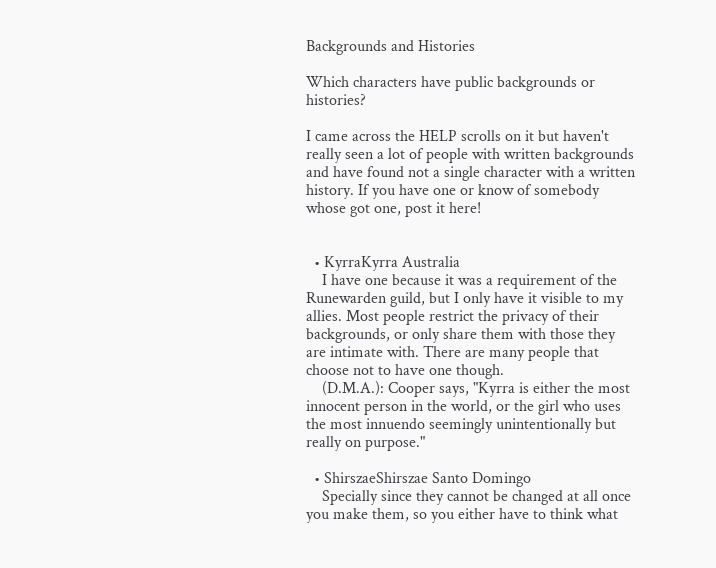Backgrounds and Histories

Which characters have public backgrounds or histories?

I came across the HELP scrolls on it but haven't really seen a lot of people with written backgrounds and have found not a single character with a written history. If you have one or know of somebody whose got one, post it here!


  • KyrraKyrra Australia
    I have one because it was a requirement of the Runewarden guild, but I only have it visible to my allies. Most people restrict the privacy of their backgrounds, or only share them with those they are intimate with. There are many people that choose not to have one though.
    (D.M.A.): Cooper says, "Kyrra is either the most innocent person in the world, or the girl who uses the most innuendo seemingly unintentionally but really on purpose."

  • ShirszaeShirszae Santo Domingo
    Specially since they cannot be changed at all once you make them, so you either have to think what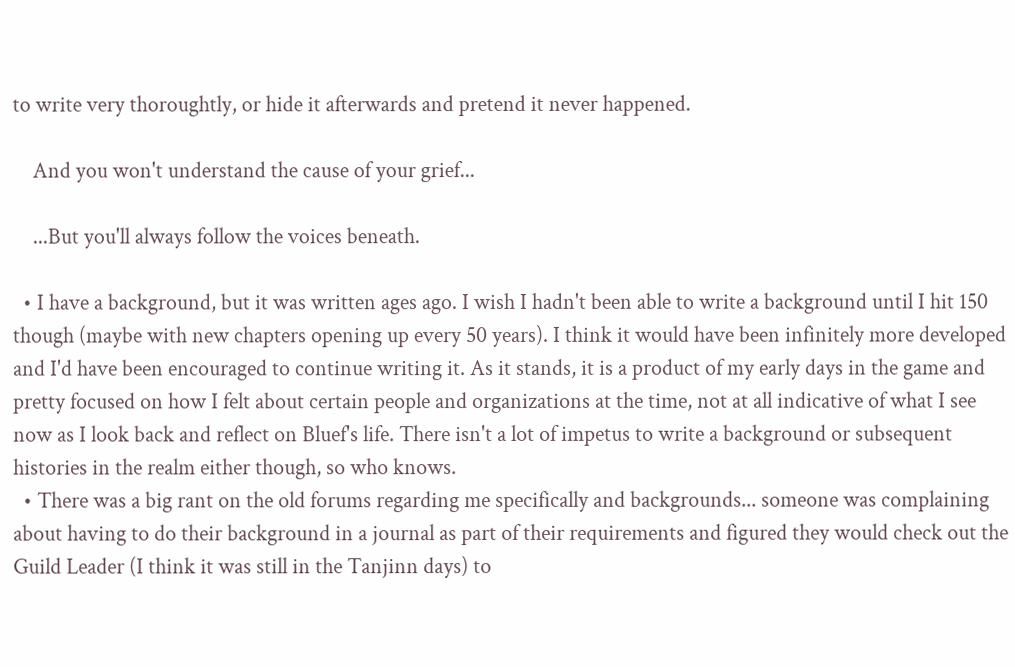to write very thoroughtly, or hide it afterwards and pretend it never happened.

    And you won't understand the cause of your grief...

    ...But you'll always follow the voices beneath.

  • I have a background, but it was written ages ago. I wish I hadn't been able to write a background until I hit 150 though (maybe with new chapters opening up every 50 years). I think it would have been infinitely more developed and I'd have been encouraged to continue writing it. As it stands, it is a product of my early days in the game and pretty focused on how I felt about certain people and organizations at the time, not at all indicative of what I see now as I look back and reflect on Bluef's life. There isn't a lot of impetus to write a background or subsequent histories in the realm either though, so who knows.
  • There was a big rant on the old forums regarding me specifically and backgrounds... someone was complaining about having to do their background in a journal as part of their requirements and figured they would check out the Guild Leader (I think it was still in the Tanjinn days) to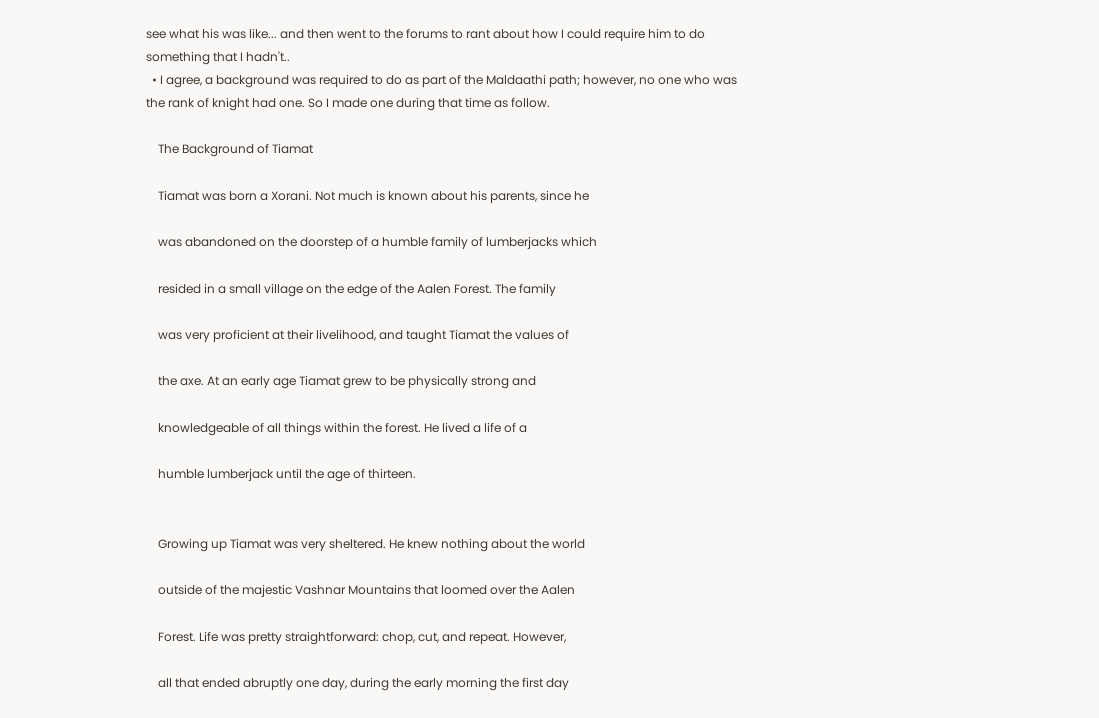see what his was like... and then went to the forums to rant about how I could require him to do something that I hadn't..
  • I agree, a background was required to do as part of the Maldaathi path; however, no one who was the rank of knight had one. So I made one during that time as follow.

    The Background of Tiamat

    Tiamat was born a Xorani. Not much is known about his parents, since he

    was abandoned on the doorstep of a humble family of lumberjacks which

    resided in a small village on the edge of the Aalen Forest. The family

    was very proficient at their livelihood, and taught Tiamat the values of

    the axe. At an early age Tiamat grew to be physically strong and

    knowledgeable of all things within the forest. He lived a life of a

    humble lumberjack until the age of thirteen.


    Growing up Tiamat was very sheltered. He knew nothing about the world

    outside of the majestic Vashnar Mountains that loomed over the Aalen

    Forest. Life was pretty straightforward: chop, cut, and repeat. However,

    all that ended abruptly one day, during the early morning the first day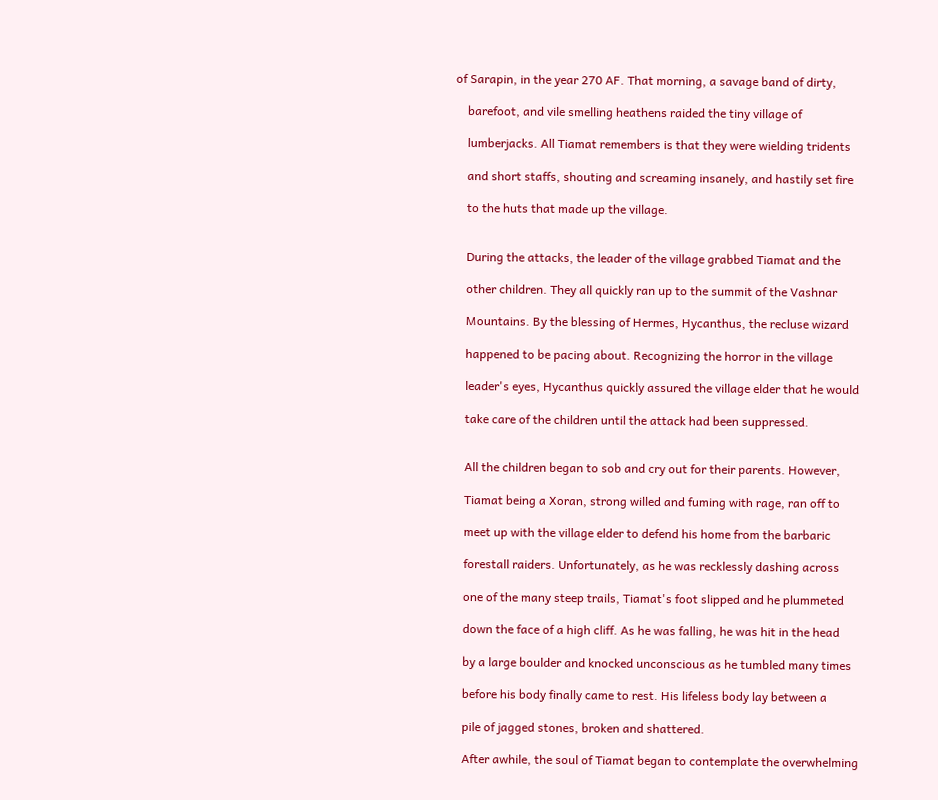of Sarapin, in the year 270 AF. That morning, a savage band of dirty,

    barefoot, and vile smelling heathens raided the tiny village of

    lumberjacks. All Tiamat remembers is that they were wielding tridents

    and short staffs, shouting and screaming insanely, and hastily set fire

    to the huts that made up the village.


    During the attacks, the leader of the village grabbed Tiamat and the

    other children. They all quickly ran up to the summit of the Vashnar

    Mountains. By the blessing of Hermes, Hycanthus, the recluse wizard

    happened to be pacing about. Recognizing the horror in the village

    leader's eyes, Hycanthus quickly assured the village elder that he would

    take care of the children until the attack had been suppressed.


    All the children began to sob and cry out for their parents. However,

    Tiamat being a Xoran, strong willed and fuming with rage, ran off to

    meet up with the village elder to defend his home from the barbaric

    forestall raiders. Unfortunately, as he was recklessly dashing across

    one of the many steep trails, Tiamat's foot slipped and he plummeted

    down the face of a high cliff. As he was falling, he was hit in the head

    by a large boulder and knocked unconscious as he tumbled many times

    before his body finally came to rest. His lifeless body lay between a

    pile of jagged stones, broken and shattered.

    After awhile, the soul of Tiamat began to contemplate the overwhelming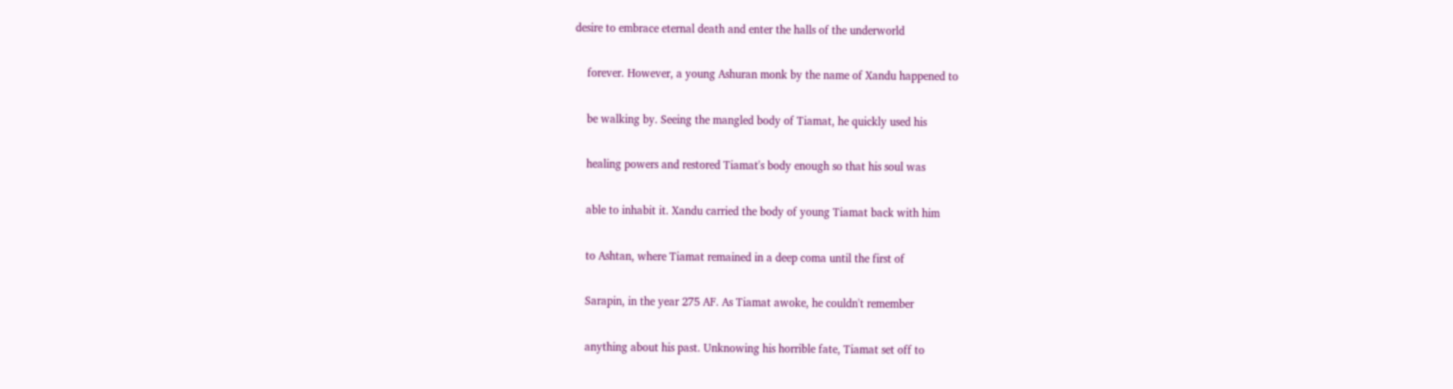desire to embrace eternal death and enter the halls of the underworld

    forever. However, a young Ashuran monk by the name of Xandu happened to

    be walking by. Seeing the mangled body of Tiamat, he quickly used his

    healing powers and restored Tiamat's body enough so that his soul was

    able to inhabit it. Xandu carried the body of young Tiamat back with him

    to Ashtan, where Tiamat remained in a deep coma until the first of

    Sarapin, in the year 275 AF. As Tiamat awoke, he couldn't remember

    anything about his past. Unknowing his horrible fate, Tiamat set off to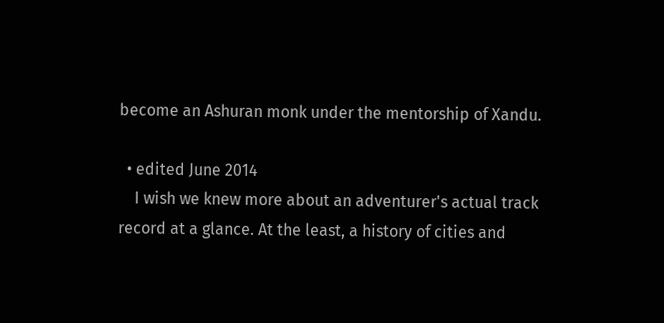become an Ashuran monk under the mentorship of Xandu.

  • edited June 2014
    I wish we knew more about an adventurer's actual track record at a glance. At the least, a history of cities and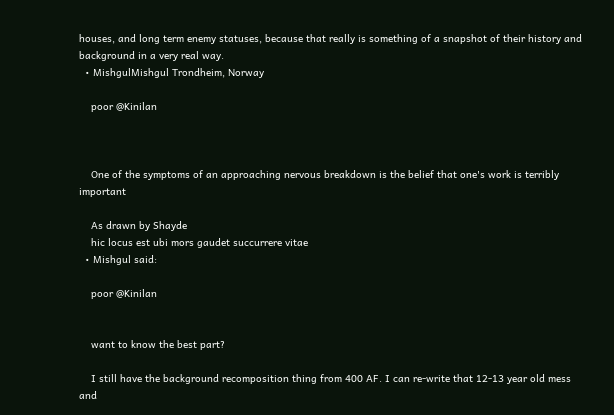houses, and long term enemy statuses, because that really is something of a snapshot of their history and background in a very real way.
  • MishgulMishgul Trondheim, Norway

    poor @Kinilan



    One of the symptoms of an approaching nervous breakdown is the belief that one's work is terribly important

    As drawn by Shayde
    hic locus est ubi mors gaudet succurrere vitae
  • Mishgul said:

    poor @Kinilan


    want to know the best part?

    I still have the background recomposition thing from 400 AF. I can re-write that 12-13 year old mess and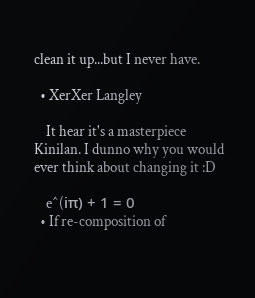clean it up...but I never have.

  • XerXer Langley

    It hear it's a masterpiece Kinilan. I dunno why you would ever think about changing it :D

    e^(iπ) + 1 = 0
  • If re-composition of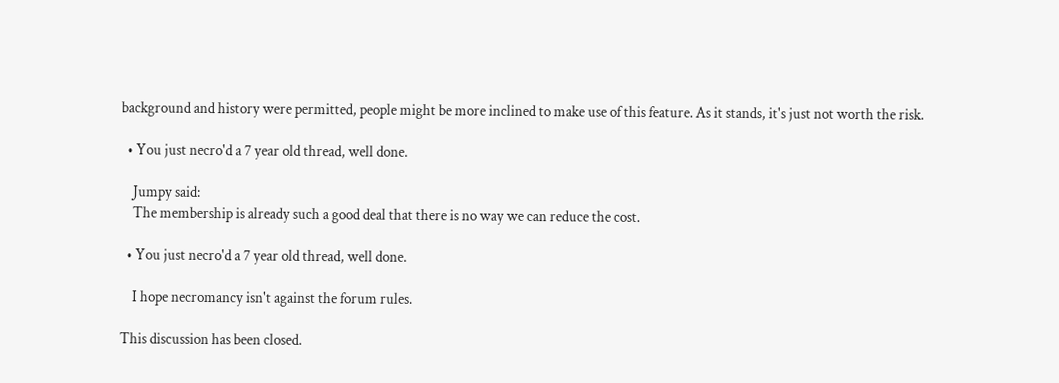background and history were permitted, people might be more inclined to make use of this feature. As it stands, it's just not worth the risk.

  • You just necro'd a 7 year old thread, well done.

    Jumpy said:
    The membership is already such a good deal that there is no way we can reduce the cost.

  • You just necro'd a 7 year old thread, well done.

    I hope necromancy isn't against the forum rules.

This discussion has been closed.